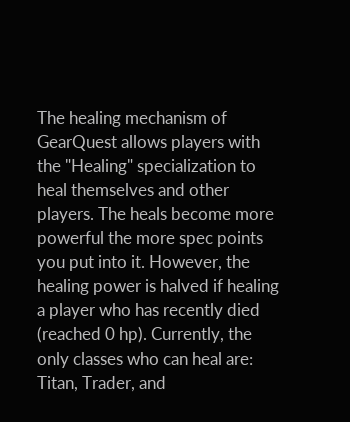The healing mechanism of GearQuest allows players with the "Healing" specialization to heal themselves and other players. The heals become more powerful the more spec points you put into it. However, the healing power is halved if healing a player who has recently died (reached 0 hp). Currently, the only classes who can heal are: Titan, Trader, and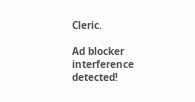Cleric.

Ad blocker interference detected!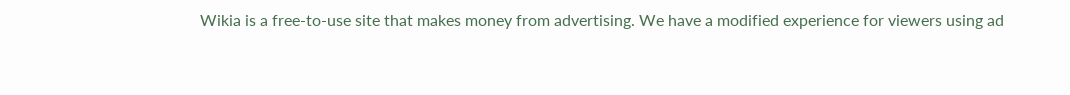Wikia is a free-to-use site that makes money from advertising. We have a modified experience for viewers using ad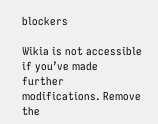blockers

Wikia is not accessible if you’ve made further modifications. Remove the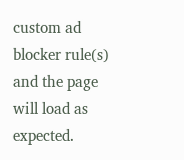custom ad blocker rule(s) and the page will load as expected.